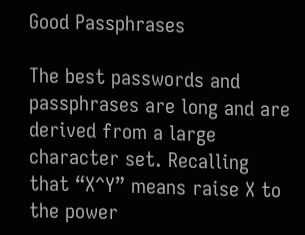Good Passphrases

The best passwords and passphrases are long and are derived from a large character set. Recalling that “X^Y” means raise X to the power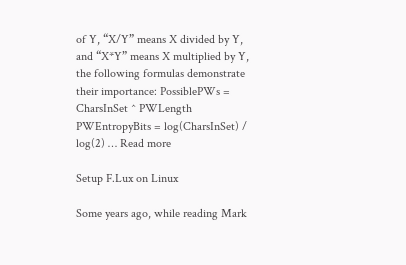of Y, “X/Y” means X divided by Y, and “X*Y” means X multiplied by Y, the following formulas demonstrate their importance: PossiblePWs = CharsInSet ^ PWLength PWEntropyBits = log(CharsInSet) / log(2) … Read more

Setup F.Lux on Linux

Some years ago, while reading Mark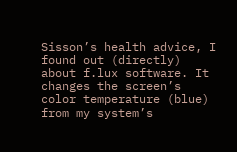Sisson’s health advice, I found out (directly) about f.lux software. It changes the screen’s color temperature (blue) from my system’s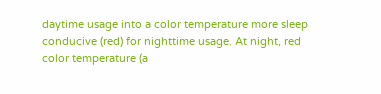daytime usage into a color temperature more sleep conducive (red) for nighttime usage. At night, red color temperature (a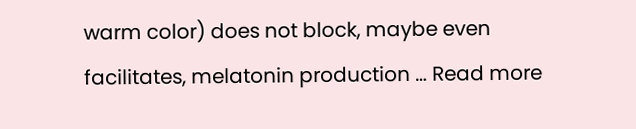warm color) does not block, maybe even facilitates, melatonin production … Read more